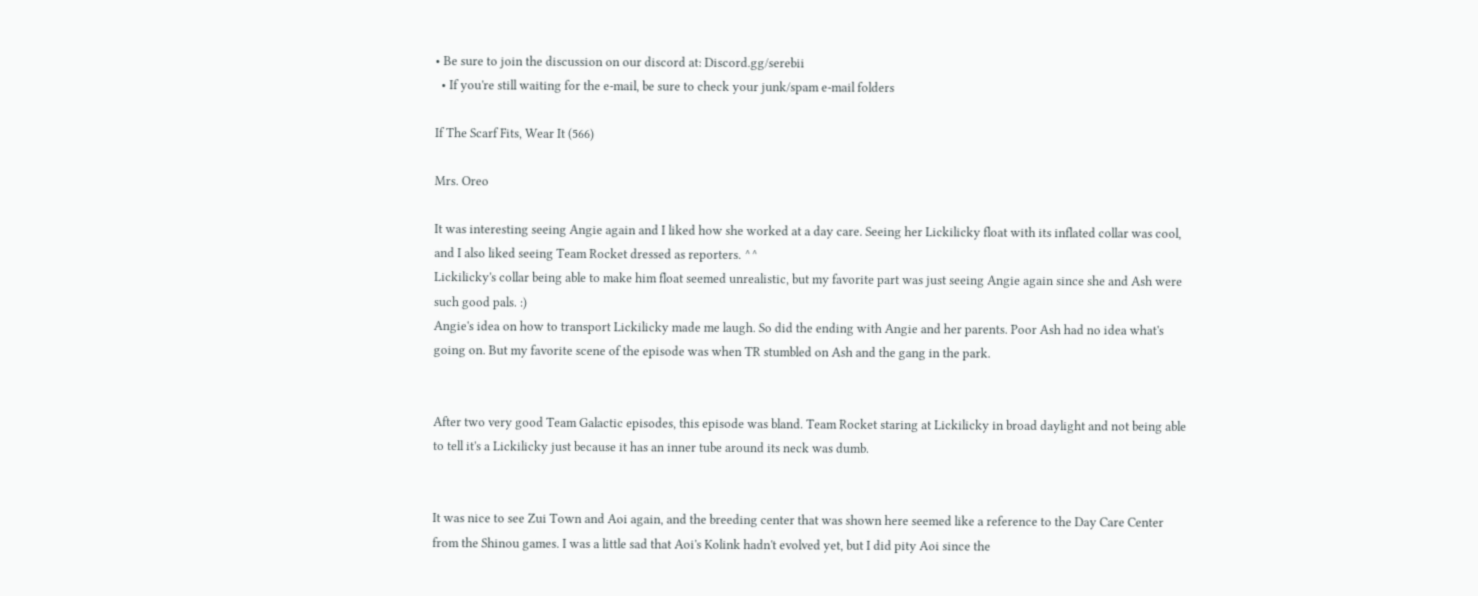• Be sure to join the discussion on our discord at: Discord.gg/serebii
  • If you're still waiting for the e-mail, be sure to check your junk/spam e-mail folders

If The Scarf Fits, Wear It (566)

Mrs. Oreo

It was interesting seeing Angie again and I liked how she worked at a day care. Seeing her Lickilicky float with its inflated collar was cool, and I also liked seeing Team Rocket dressed as reporters. ^^
Lickilicky's collar being able to make him float seemed unrealistic, but my favorite part was just seeing Angie again since she and Ash were such good pals. :)
Angie's idea on how to transport Lickilicky made me laugh. So did the ending with Angie and her parents. Poor Ash had no idea what's going on. But my favorite scene of the episode was when TR stumbled on Ash and the gang in the park.


After two very good Team Galactic episodes, this episode was bland. Team Rocket staring at Lickilicky in broad daylight and not being able to tell it's a Lickilicky just because it has an inner tube around its neck was dumb.


It was nice to see Zui Town and Aoi again, and the breeding center that was shown here seemed like a reference to the Day Care Center from the Shinou games. I was a little sad that Aoi's Kolink hadn't evolved yet, but I did pity Aoi since the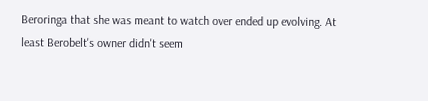Beroringa that she was meant to watch over ended up evolving. At least Berobelt's owner didn't seem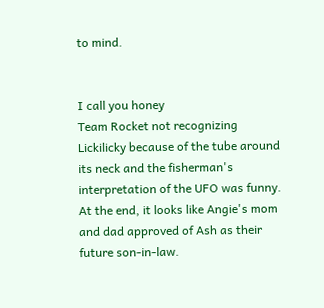to mind.


I call you honey
Team Rocket not recognizing Lickilicky because of the tube around its neck and the fisherman's interpretation of the UFO was funny. At the end, it looks like Angie's mom and dad approved of Ash as their future son-in-law.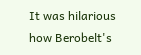It was hilarious how Berobelt's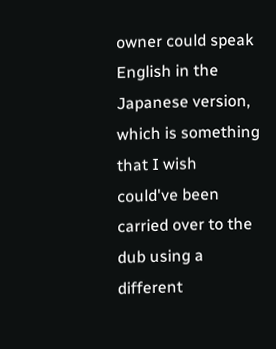owner could speak English in the Japanese version, which is something that I wish could've been carried over to the dub using a different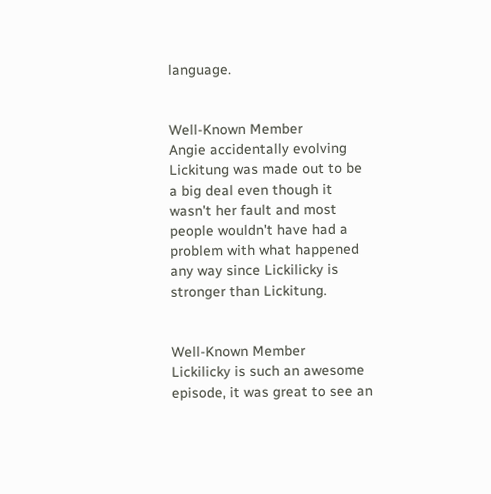language.


Well-Known Member
Angie accidentally evolving Lickitung was made out to be a big deal even though it wasn't her fault and most people wouldn't have had a problem with what happened any way since Lickilicky is stronger than Lickitung.


Well-Known Member
Lickilicky is such an awesome episode, it was great to see an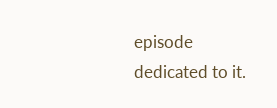episode dedicated to it.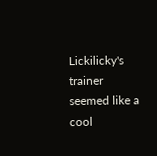Lickilicky's trainer seemed like a cool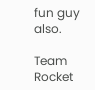fun guy also.

Team Rocket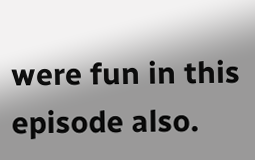were fun in this episode also.